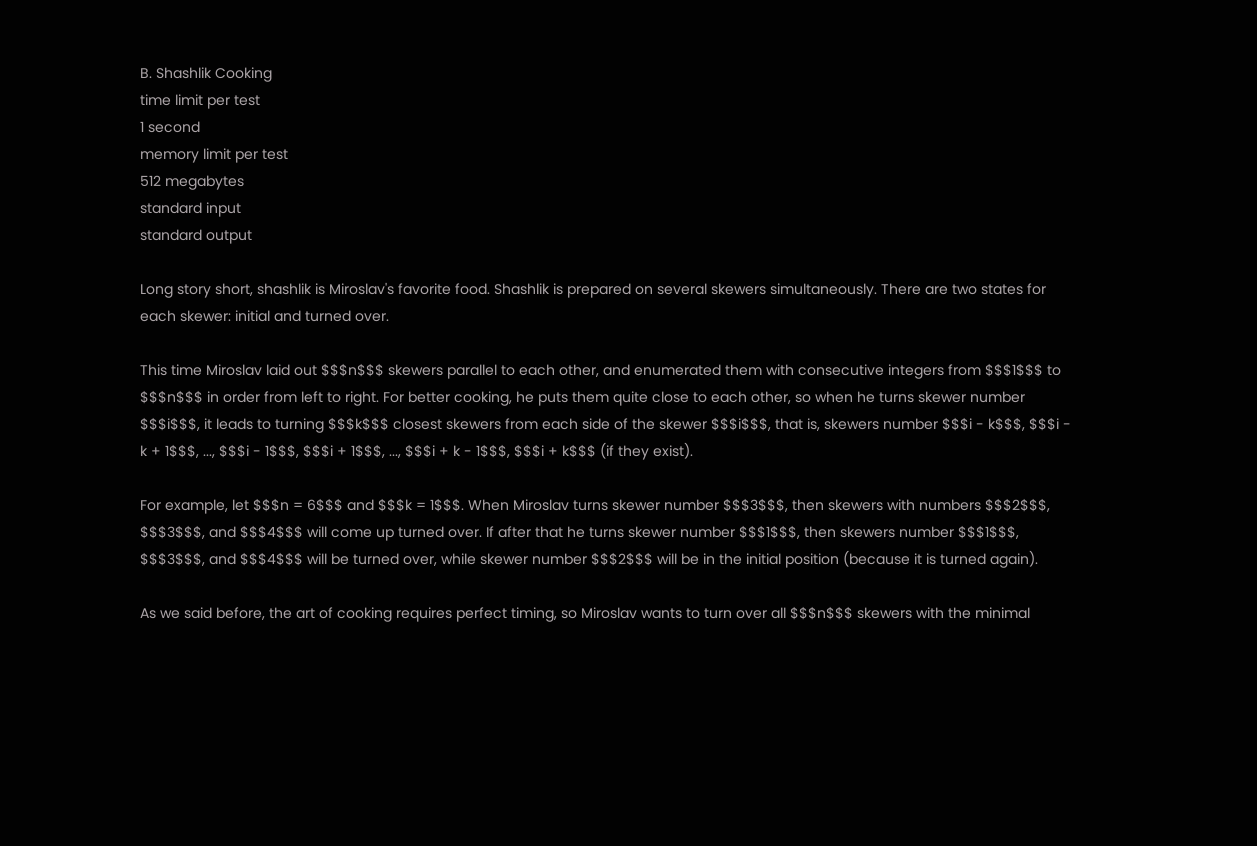B. Shashlik Cooking
time limit per test
1 second
memory limit per test
512 megabytes
standard input
standard output

Long story short, shashlik is Miroslav's favorite food. Shashlik is prepared on several skewers simultaneously. There are two states for each skewer: initial and turned over.

This time Miroslav laid out $$$n$$$ skewers parallel to each other, and enumerated them with consecutive integers from $$$1$$$ to $$$n$$$ in order from left to right. For better cooking, he puts them quite close to each other, so when he turns skewer number $$$i$$$, it leads to turning $$$k$$$ closest skewers from each side of the skewer $$$i$$$, that is, skewers number $$$i - k$$$, $$$i - k + 1$$$, ..., $$$i - 1$$$, $$$i + 1$$$, ..., $$$i + k - 1$$$, $$$i + k$$$ (if they exist).

For example, let $$$n = 6$$$ and $$$k = 1$$$. When Miroslav turns skewer number $$$3$$$, then skewers with numbers $$$2$$$, $$$3$$$, and $$$4$$$ will come up turned over. If after that he turns skewer number $$$1$$$, then skewers number $$$1$$$, $$$3$$$, and $$$4$$$ will be turned over, while skewer number $$$2$$$ will be in the initial position (because it is turned again).

As we said before, the art of cooking requires perfect timing, so Miroslav wants to turn over all $$$n$$$ skewers with the minimal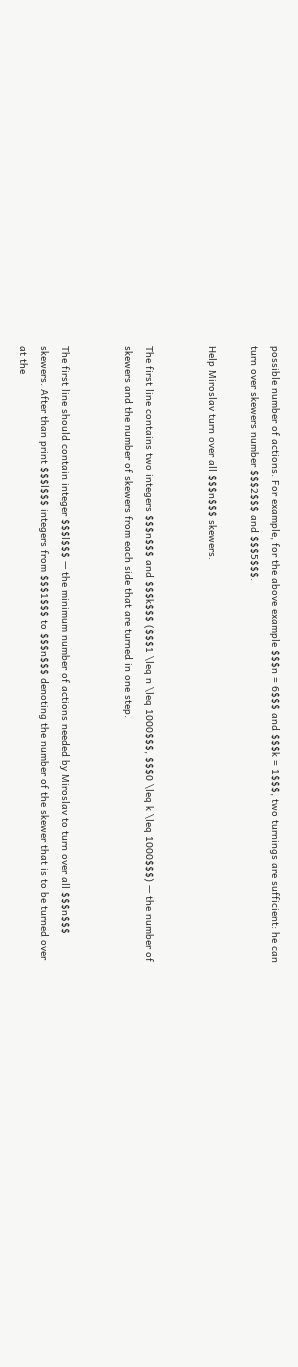possible number of actions. For example, for the above example $$$n = 6$$$ and $$$k = 1$$$, two turnings are sufficient: he can turn over skewers number $$$2$$$ and $$$5$$$.

Help Miroslav turn over all $$$n$$$ skewers.


The first line contains two integers $$$n$$$ and $$$k$$$ ($$$1 \leq n \leq 1000$$$, $$$0 \leq k \leq 1000$$$) — the number of skewers and the number of skewers from each side that are turned in one step.


The first line should contain integer $$$l$$$ — the minimum number of actions needed by Miroslav to turn over all $$$n$$$ skewers. After than print $$$l$$$ integers from $$$1$$$ to $$$n$$$ denoting the number of the skewer that is to be turned over at the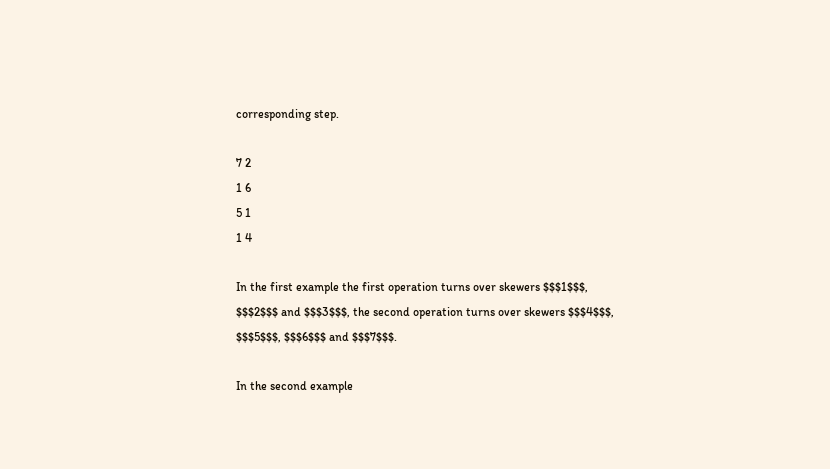corresponding step.

7 2
1 6
5 1
1 4

In the first example the first operation turns over skewers $$$1$$$, $$$2$$$ and $$$3$$$, the second operation turns over skewers $$$4$$$, $$$5$$$, $$$6$$$ and $$$7$$$.

In the second example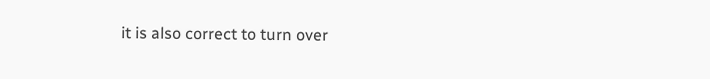it is also correct to turn over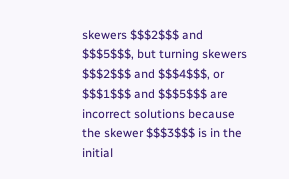skewers $$$2$$$ and $$$5$$$, but turning skewers $$$2$$$ and $$$4$$$, or $$$1$$$ and $$$5$$$ are incorrect solutions because the skewer $$$3$$$ is in the initial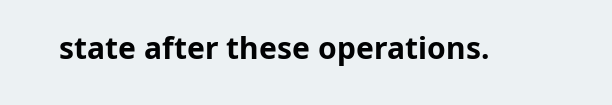state after these operations.